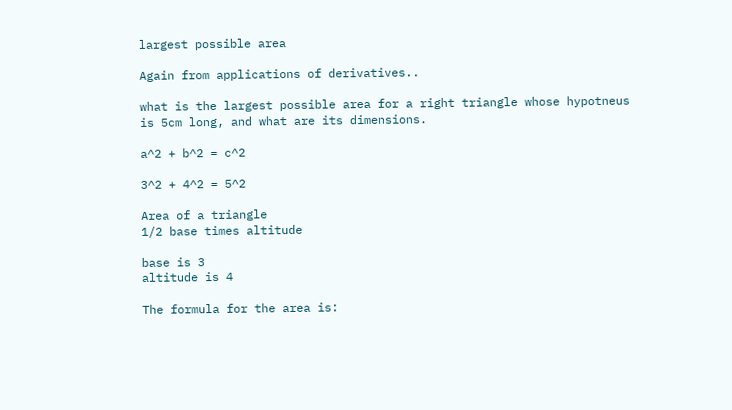largest possible area

Again from applications of derivatives..

what is the largest possible area for a right triangle whose hypotneus is 5cm long, and what are its dimensions.

a^2 + b^2 = c^2

3^2 + 4^2 = 5^2

Area of a triangle
1/2 base times altitude

base is 3
altitude is 4

The formula for the area is: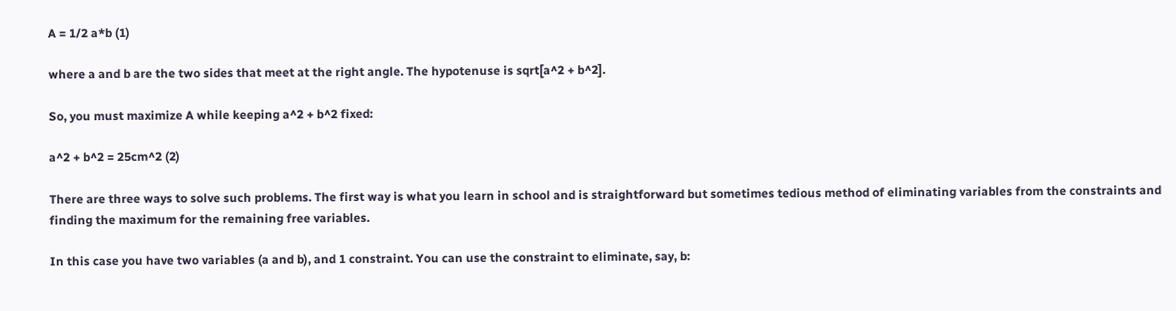A = 1/2 a*b (1)

where a and b are the two sides that meet at the right angle. The hypotenuse is sqrt[a^2 + b^2].

So, you must maximize A while keeping a^2 + b^2 fixed:

a^2 + b^2 = 25cm^2 (2)

There are three ways to solve such problems. The first way is what you learn in school and is straightforward but sometimes tedious method of eliminating variables from the constraints and finding the maximum for the remaining free variables.

In this case you have two variables (a and b), and 1 constraint. You can use the constraint to eliminate, say, b: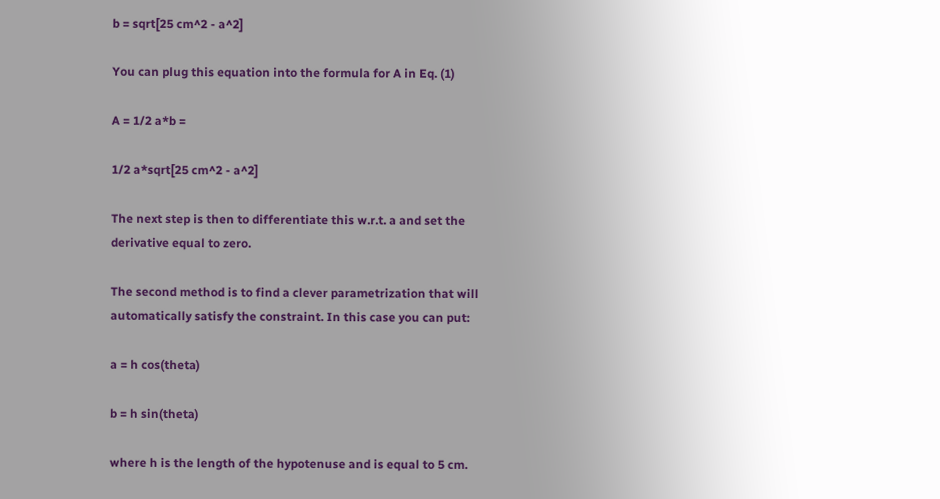b = sqrt[25 cm^2 - a^2]

You can plug this equation into the formula for A in Eq. (1)

A = 1/2 a*b =

1/2 a*sqrt[25 cm^2 - a^2]

The next step is then to differentiate this w.r.t. a and set the derivative equal to zero.

The second method is to find a clever parametrization that will automatically satisfy the constraint. In this case you can put:

a = h cos(theta)

b = h sin(theta)

where h is the length of the hypotenuse and is equal to 5 cm.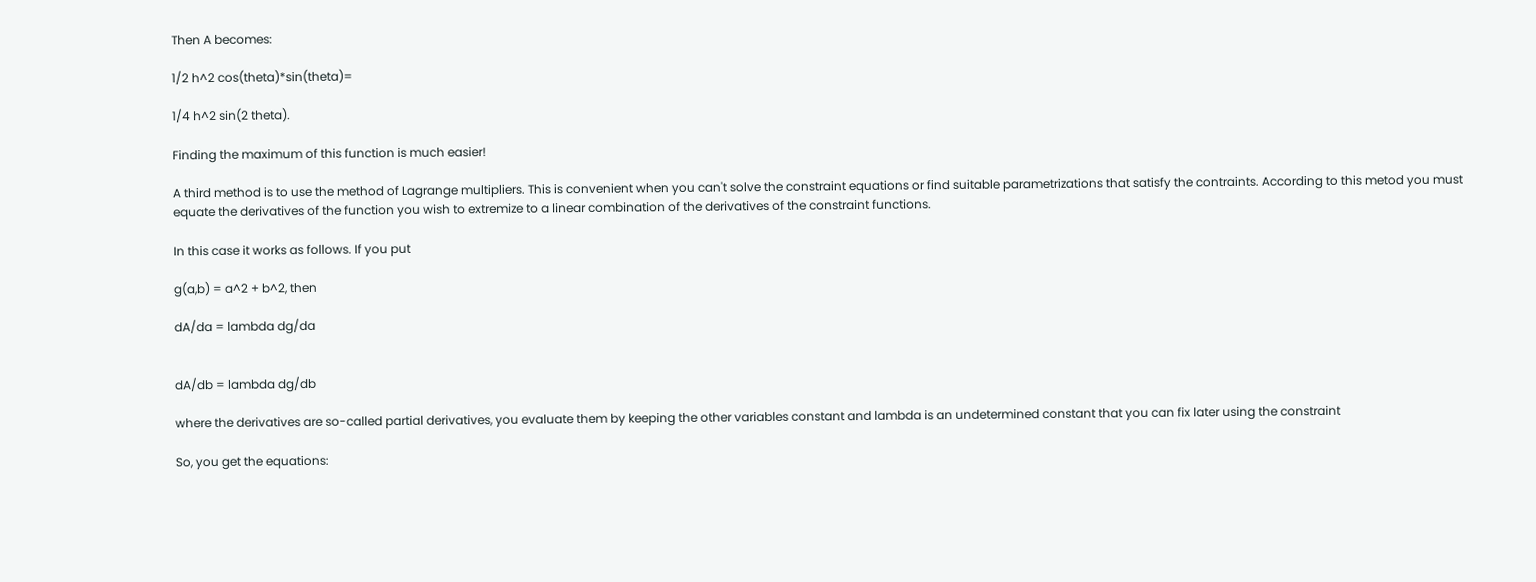Then A becomes:

1/2 h^2 cos(theta)*sin(theta)=

1/4 h^2 sin(2 theta).

Finding the maximum of this function is much easier!

A third method is to use the method of Lagrange multipliers. This is convenient when you can't solve the constraint equations or find suitable parametrizations that satisfy the contraints. According to this metod you must equate the derivatives of the function you wish to extremize to a linear combination of the derivatives of the constraint functions.

In this case it works as follows. If you put

g(a,b) = a^2 + b^2, then

dA/da = lambda dg/da


dA/db = lambda dg/db

where the derivatives are so-called partial derivatives, you evaluate them by keeping the other variables constant and lambda is an undetermined constant that you can fix later using the constraint

So, you get the equations: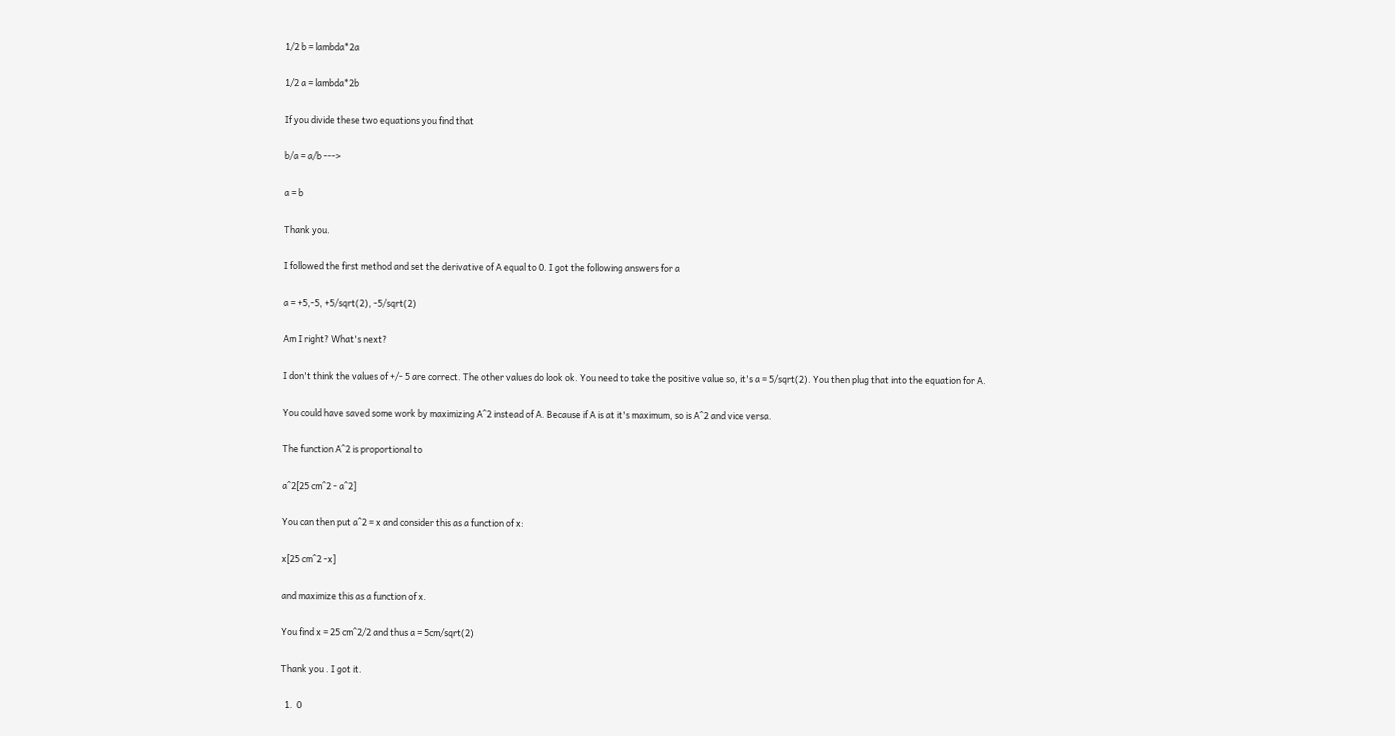1/2 b = lambda*2a

1/2 a = lambda*2b

If you divide these two equations you find that

b/a = a/b --->

a = b

Thank you.

I followed the first method and set the derivative of A equal to 0. I got the following answers for a

a = +5,-5, +5/sqrt(2), -5/sqrt(2)

Am I right? What's next?

I don't think the values of +/- 5 are correct. The other values do look ok. You need to take the positive value so, it's a = 5/sqrt(2). You then plug that into the equation for A.

You could have saved some work by maximizing A^2 instead of A. Because if A is at it's maximum, so is A^2 and vice versa.

The function A^2 is proportional to

a^2[25 cm^2 - a^2]

You can then put a^2 = x and consider this as a function of x:

x[25 cm^2 -x]

and maximize this as a function of x.

You find x = 25 cm^2/2 and thus a = 5cm/sqrt(2)

Thank you . I got it.

  1.  0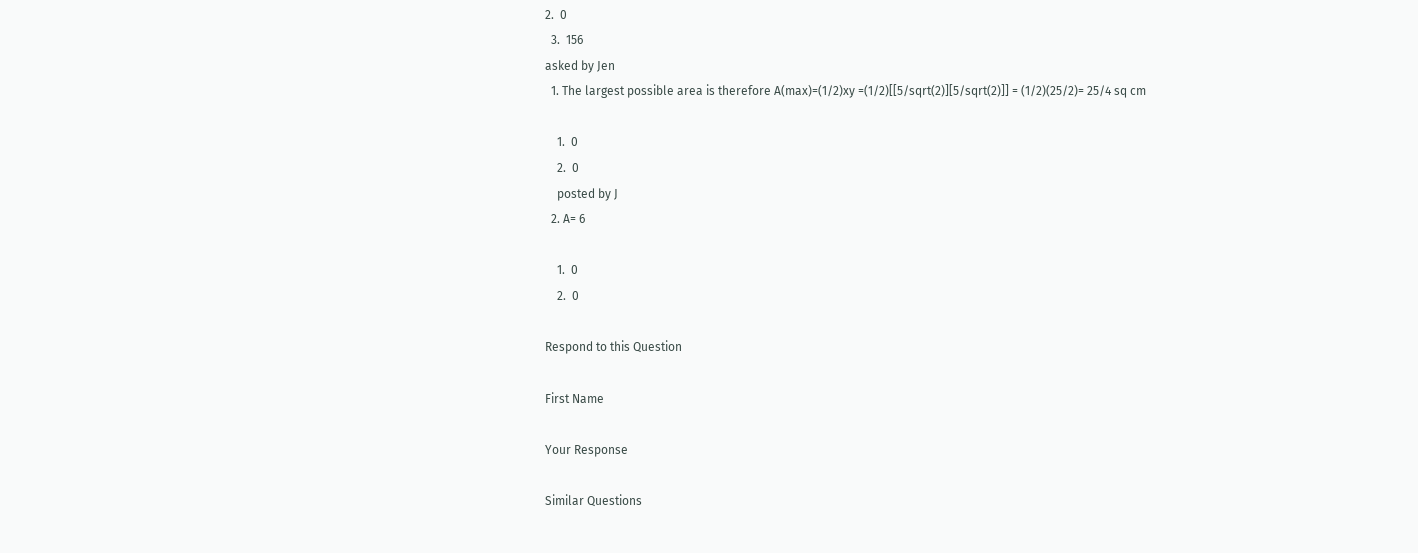2.  0
  3.  156
asked by Jen
  1. The largest possible area is therefore A(max)=(1/2)xy =(1/2)[[5/sqrt(2)][5/sqrt(2)]] = (1/2)(25/2)= 25/4 sq cm

    1.  0
    2.  0
    posted by J
  2. A= 6

    1.  0
    2.  0

Respond to this Question

First Name

Your Response

Similar Questions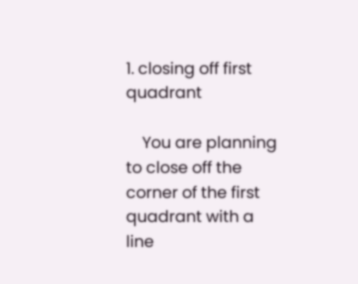1. closing off first quadrant

    You are planning to close off the corner of the first quadrant with a line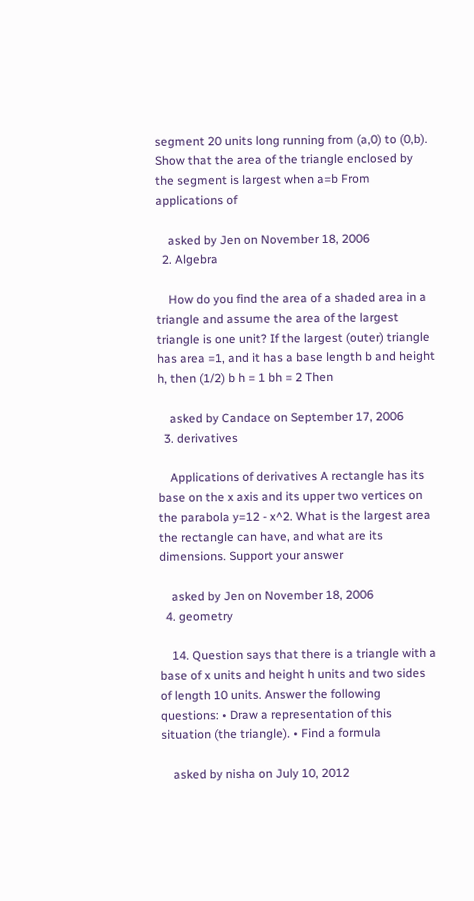segment 20 units long running from (a,0) to (0,b). Show that the area of the triangle enclosed by the segment is largest when a=b From applications of

    asked by Jen on November 18, 2006
  2. Algebra

    How do you find the area of a shaded area in a triangle and assume the area of the largest triangle is one unit? If the largest (outer) triangle has area =1, and it has a base length b and height h, then (1/2) b h = 1 bh = 2 Then

    asked by Candace on September 17, 2006
  3. derivatives

    Applications of derivatives A rectangle has its base on the x axis and its upper two vertices on the parabola y=12 - x^2. What is the largest area the rectangle can have, and what are its dimensions. Support your answer

    asked by Jen on November 18, 2006
  4. geometry

    14. Question says that there is a triangle with a base of x units and height h units and two sides of length 10 units. Answer the following questions: • Draw a representation of this situation (the triangle). • Find a formula

    asked by nisha on July 10, 2012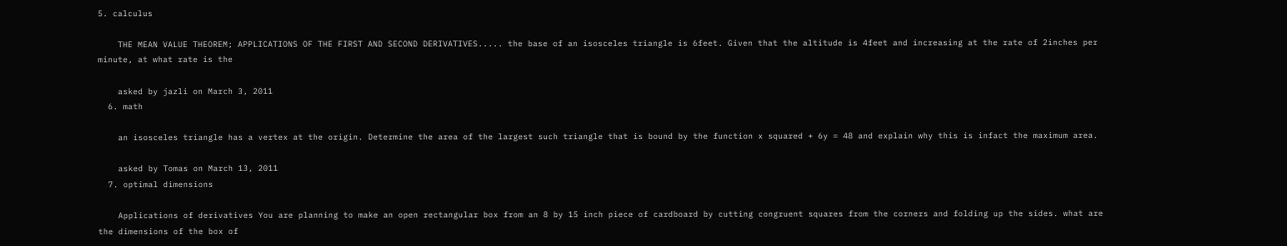5. calculus

    THE MEAN VALUE THEOREM; APPLICATIONS OF THE FIRST AND SECOND DERIVATIVES..... the base of an isosceles triangle is 6feet. Given that the altitude is 4feet and increasing at the rate of 2inches per minute, at what rate is the

    asked by jazli on March 3, 2011
  6. math

    an isosceles triangle has a vertex at the origin. Determine the area of the largest such triangle that is bound by the function x squared + 6y = 48 and explain why this is infact the maximum area.

    asked by Tomas on March 13, 2011
  7. optimal dimensions

    Applications of derivatives You are planning to make an open rectangular box from an 8 by 15 inch piece of cardboard by cutting congruent squares from the corners and folding up the sides. what are the dimensions of the box of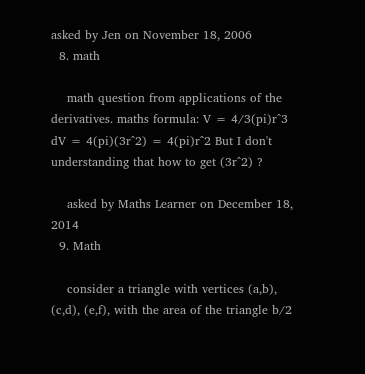asked by Jen on November 18, 2006
  8. math

    math question from applications of the derivatives. maths formula: V = 4/3(pi)r^3 dV = 4(pi)(3r^2) = 4(pi)r^2 But I don't understanding that how to get (3r^2) ?

    asked by Maths Learner on December 18, 2014
  9. Math

    consider a triangle with vertices (a,b), (c,d), (e,f), with the area of the triangle b/2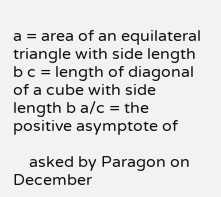a = area of an equilateral triangle with side length b c = length of diagonal of a cube with side length b a/c = the positive asymptote of

    asked by Paragon on December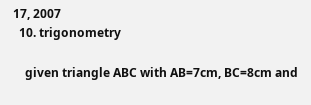17, 2007
  10. trigonometry

    given triangle ABC with AB=7cm, BC=8cm and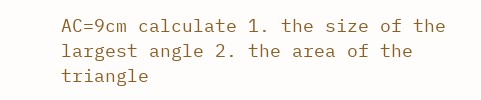AC=9cm calculate 1. the size of the largest angle 2. the area of the triangle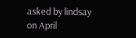asked by lindsay on April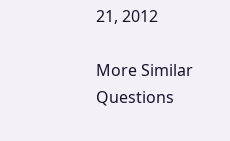21, 2012

More Similar Questions